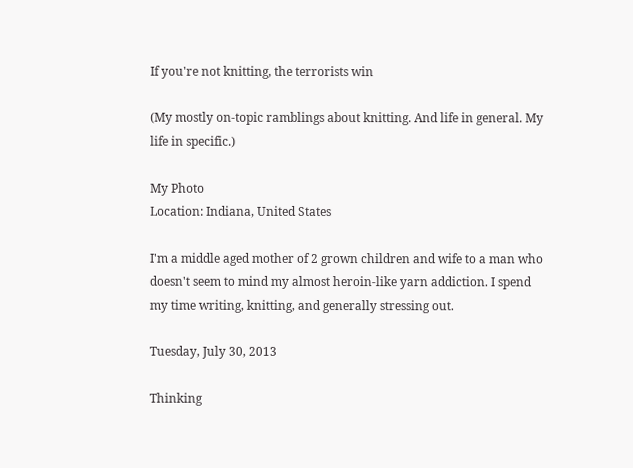If you're not knitting, the terrorists win

(My mostly on-topic ramblings about knitting. And life in general. My life in specific.)

My Photo
Location: Indiana, United States

I'm a middle aged mother of 2 grown children and wife to a man who doesn't seem to mind my almost heroin-like yarn addiction. I spend my time writing, knitting, and generally stressing out.

Tuesday, July 30, 2013

Thinking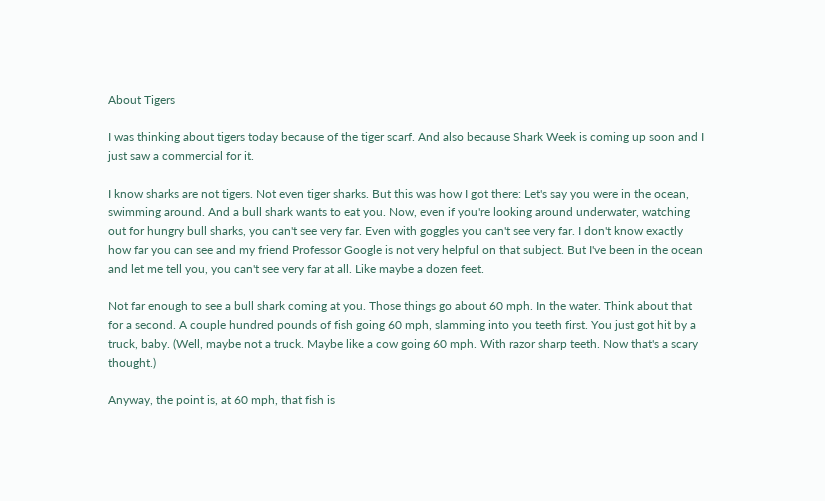About Tigers

I was thinking about tigers today because of the tiger scarf. And also because Shark Week is coming up soon and I just saw a commercial for it.

I know sharks are not tigers. Not even tiger sharks. But this was how I got there: Let's say you were in the ocean, swimming around. And a bull shark wants to eat you. Now, even if you're looking around underwater, watching out for hungry bull sharks, you can't see very far. Even with goggles you can't see very far. I don't know exactly how far you can see and my friend Professor Google is not very helpful on that subject. But I've been in the ocean and let me tell you, you can't see very far at all. Like maybe a dozen feet.

Not far enough to see a bull shark coming at you. Those things go about 60 mph. In the water. Think about that for a second. A couple hundred pounds of fish going 60 mph, slamming into you teeth first. You just got hit by a truck, baby. (Well, maybe not a truck. Maybe like a cow going 60 mph. With razor sharp teeth. Now that's a scary thought.)

Anyway, the point is, at 60 mph, that fish is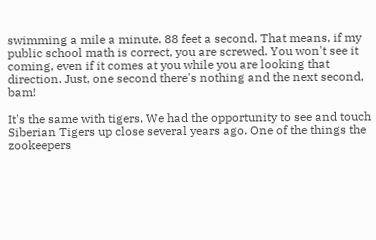swimming a mile a minute. 88 feet a second. That means, if my public school math is correct, you are screwed. You won't see it coming, even if it comes at you while you are looking that direction. Just, one second there's nothing and the next second, bam!

It's the same with tigers. We had the opportunity to see and touch Siberian Tigers up close several years ago. One of the things the zookeepers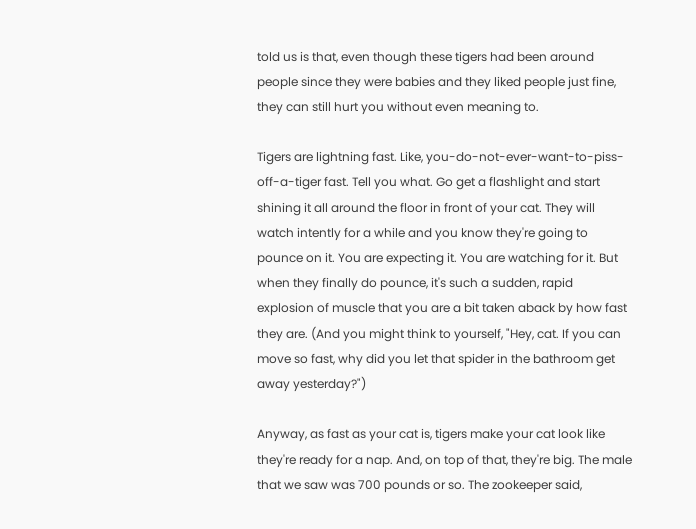told us is that, even though these tigers had been around people since they were babies and they liked people just fine, they can still hurt you without even meaning to.

Tigers are lightning fast. Like, you-do-not-ever-want-to-piss-off-a-tiger fast. Tell you what. Go get a flashlight and start shining it all around the floor in front of your cat. They will watch intently for a while and you know they're going to pounce on it. You are expecting it. You are watching for it. But when they finally do pounce, it's such a sudden, rapid explosion of muscle that you are a bit taken aback by how fast they are. (And you might think to yourself, "Hey, cat. If you can move so fast, why did you let that spider in the bathroom get away yesterday?")

Anyway, as fast as your cat is, tigers make your cat look like they're ready for a nap. And, on top of that, they're big. The male that we saw was 700 pounds or so. The zookeeper said,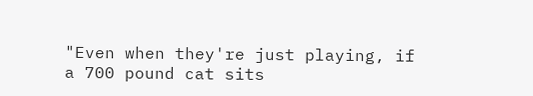"Even when they're just playing, if a 700 pound cat sits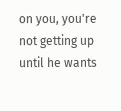on you, you're not getting up until he wants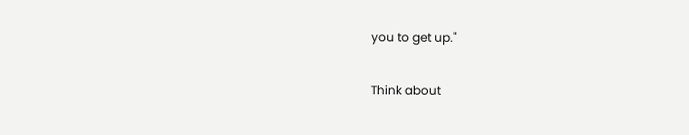you to get up."

Think about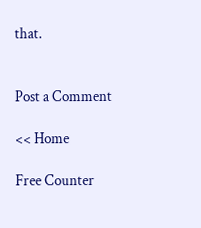that.


Post a Comment

<< Home

Free Counter